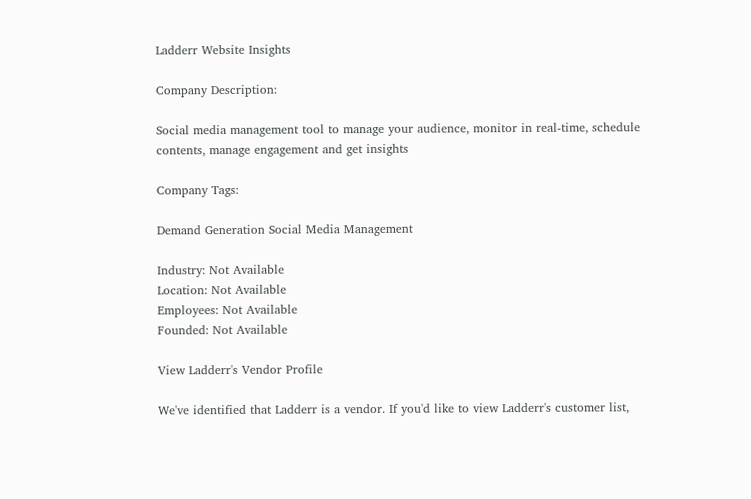Ladderr Website Insights

Company Description:

Social media management tool to manage your audience, monitor in real-time, schedule contents, manage engagement and get insights

Company Tags:

Demand Generation Social Media Management

Industry: Not Available
Location: Not Available
Employees: Not Available
Founded: Not Available

View Ladderr's Vendor Profile

We've identified that Ladderr is a vendor. If you'd like to view Ladderr's customer list,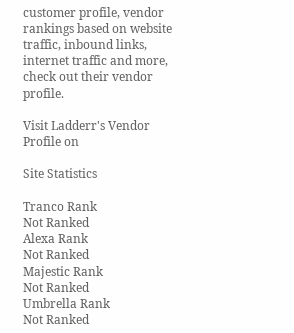customer profile, vendor rankings based on website traffic, inbound links, internet traffic and more, check out their vendor profile.

Visit Ladderr's Vendor Profile on

Site Statistics

Tranco Rank
Not Ranked
Alexa Rank
Not Ranked
Majestic Rank
Not Ranked
Umbrella Rank
Not Ranked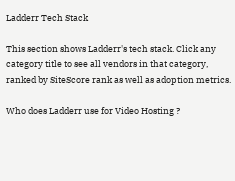Ladderr Tech Stack

This section shows Ladderr's tech stack. Click any category title to see all vendors in that category, ranked by SiteScore rank as well as adoption metrics.

Who does Ladderr use for Video Hosting ?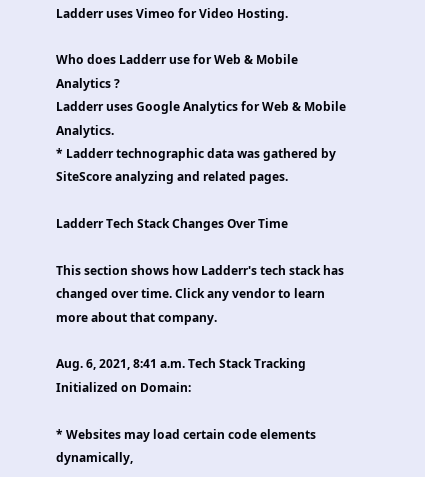Ladderr uses Vimeo for Video Hosting.

Who does Ladderr use for Web & Mobile Analytics ?
Ladderr uses Google Analytics for Web & Mobile Analytics.
* Ladderr technographic data was gathered by SiteScore analyzing and related pages.

Ladderr Tech Stack Changes Over Time

This section shows how Ladderr's tech stack has changed over time. Click any vendor to learn more about that company.

Aug. 6, 2021, 8:41 a.m. Tech Stack Tracking Initialized on Domain:

* Websites may load certain code elements dynamically,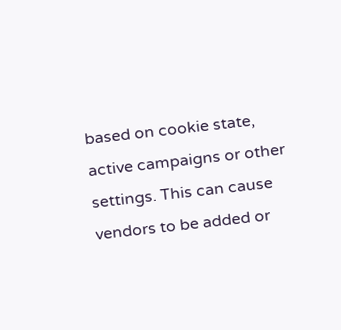based on cookie state, active campaigns or other settings. This can cause vendors to be added or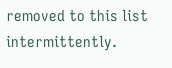removed to this list intermittently.